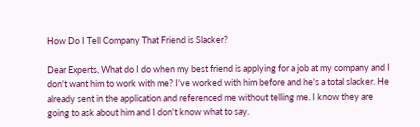How Do I Tell Company That Friend is Slacker?

Dear Experts, What do I do when my best friend is applying for a job at my company and I don't want him to work with me? I've worked with him before and he's a total slacker. He already sent in the application and referenced me without telling me. I know they are going to ask about him and I don't know what to say.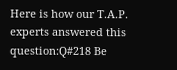Here is how our T.A.P. experts answered this question:Q#218 Be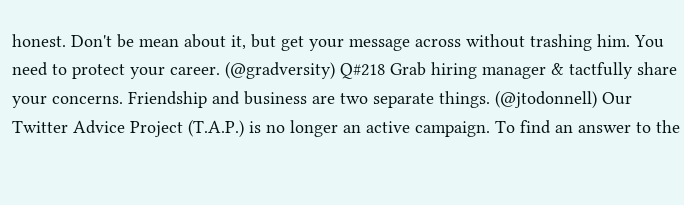honest. Don't be mean about it, but get your message across without trashing him. You need to protect your career. (@gradversity) Q#218 Grab hiring manager & tactfully share your concerns. Friendship and business are two separate things. (@jtodonnell) Our Twitter Advice Project (T.A.P.) is no longer an active campaign. To find an answer to the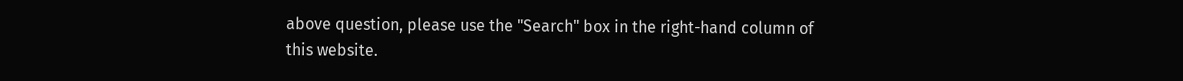above question, please use the "Search" box in the right-hand column of this website.